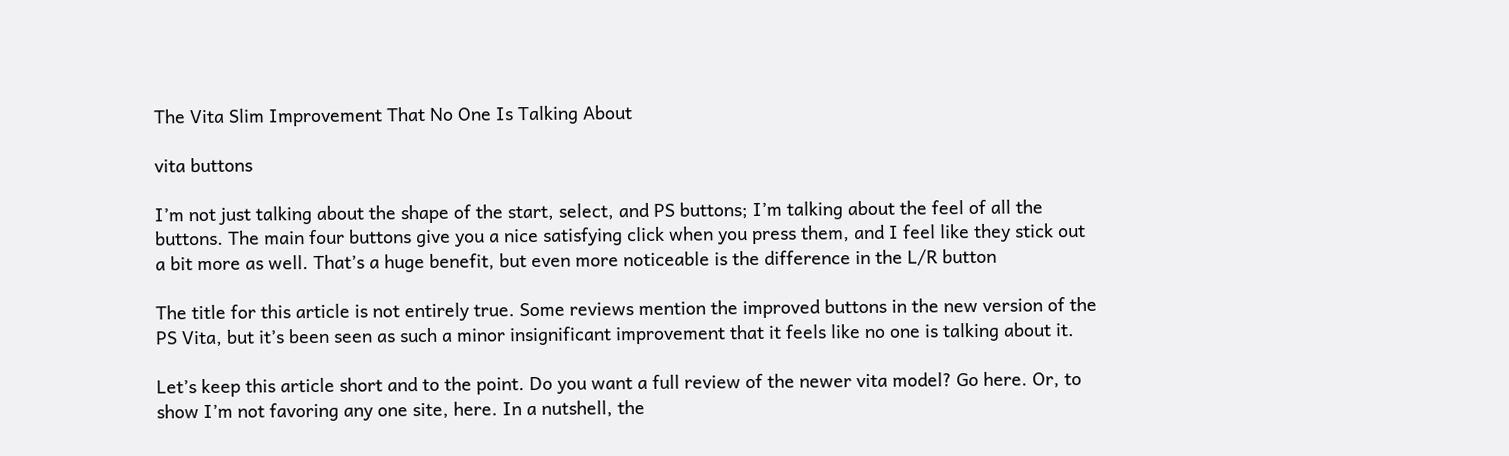The Vita Slim Improvement That No One Is Talking About

vita buttons

I’m not just talking about the shape of the start, select, and PS buttons; I’m talking about the feel of all the buttons. The main four buttons give you a nice satisfying click when you press them, and I feel like they stick out a bit more as well. That’s a huge benefit, but even more noticeable is the difference in the L/R button

The title for this article is not entirely true. Some reviews mention the improved buttons in the new version of the PS Vita, but it’s been seen as such a minor insignificant improvement that it feels like no one is talking about it.

Let’s keep this article short and to the point. Do you want a full review of the newer vita model? Go here. Or, to show I’m not favoring any one site, here. In a nutshell, the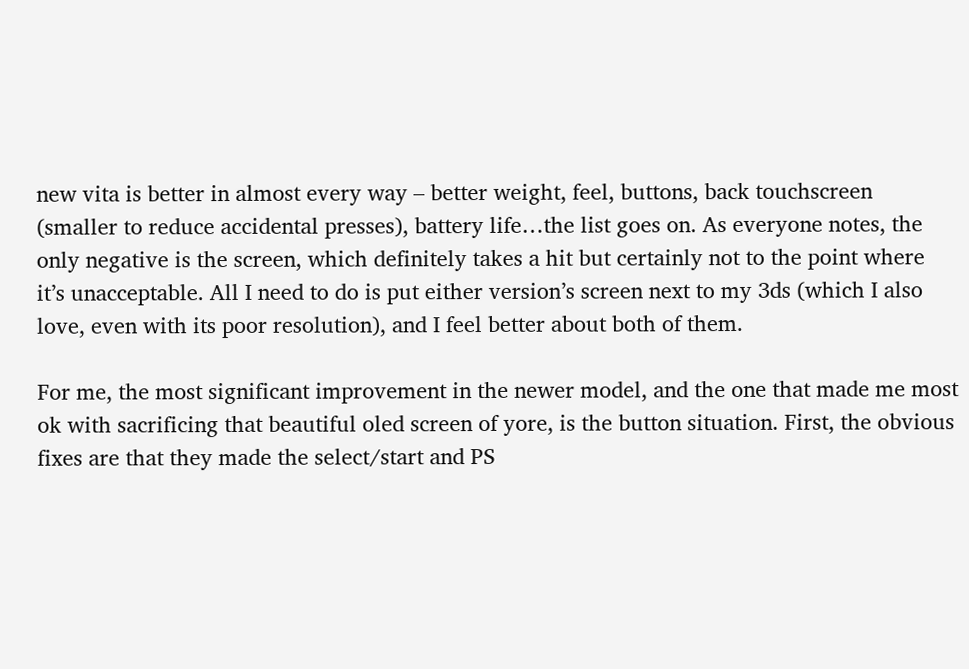new vita is better in almost every way – better weight, feel, buttons, back touchscreen (smaller to reduce accidental presses), battery life…the list goes on. As everyone notes, the only negative is the screen, which definitely takes a hit but certainly not to the point where it’s unacceptable. All I need to do is put either version’s screen next to my 3ds (which I also love, even with its poor resolution), and I feel better about both of them.

For me, the most significant improvement in the newer model, and the one that made me most ok with sacrificing that beautiful oled screen of yore, is the button situation. First, the obvious fixes are that they made the select/start and PS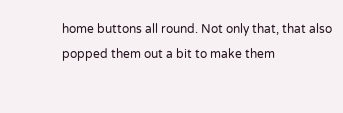home buttons all round. Not only that, that also popped them out a bit to make them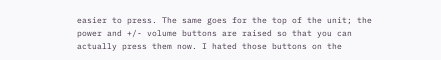easier to press. The same goes for the top of the unit; the power and +/- volume buttons are raised so that you can actually press them now. I hated those buttons on the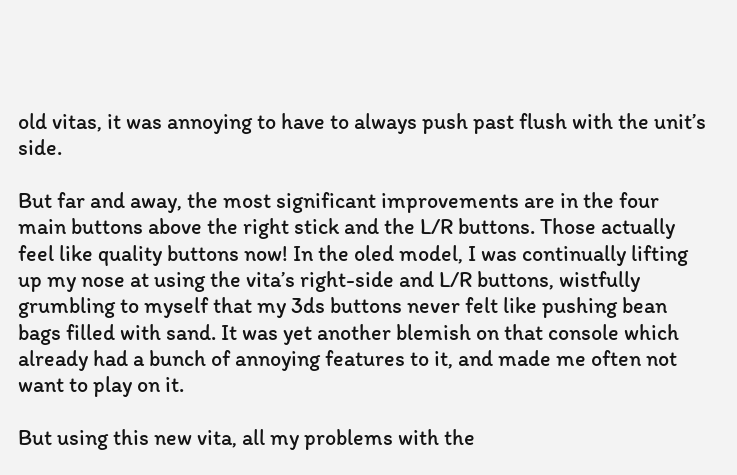old vitas, it was annoying to have to always push past flush with the unit’s side.

But far and away, the most significant improvements are in the four main buttons above the right stick and the L/R buttons. Those actually feel like quality buttons now! In the oled model, I was continually lifting up my nose at using the vita’s right-side and L/R buttons, wistfully grumbling to myself that my 3ds buttons never felt like pushing bean bags filled with sand. It was yet another blemish on that console which already had a bunch of annoying features to it, and made me often not want to play on it.

But using this new vita, all my problems with the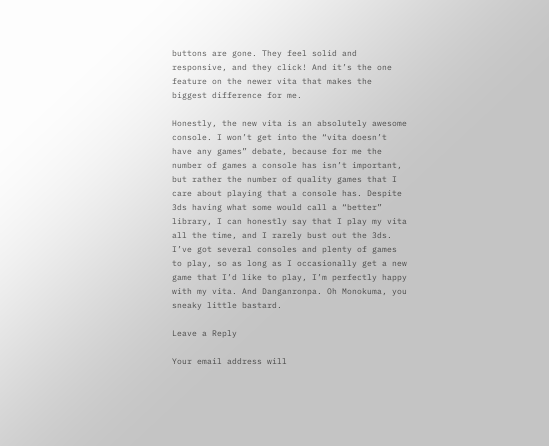buttons are gone. They feel solid and responsive, and they click! And it’s the one feature on the newer vita that makes the biggest difference for me.

Honestly, the new vita is an absolutely awesome console. I won’t get into the “vita doesn’t have any games” debate, because for me the number of games a console has isn’t important, but rather the number of quality games that I care about playing that a console has. Despite 3ds having what some would call a “better” library, I can honestly say that I play my vita all the time, and I rarely bust out the 3ds. I’ve got several consoles and plenty of games to play, so as long as I occasionally get a new game that I’d like to play, I’m perfectly happy with my vita. And Danganronpa. Oh Monokuma, you sneaky little bastard.

Leave a Reply

Your email address will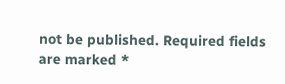not be published. Required fields are marked *